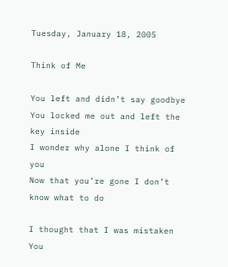Tuesday, January 18, 2005

Think of Me

You left and didn’t say goodbye
You locked me out and left the key inside
I wonder why alone I think of you
Now that you’re gone I don’t know what to do

I thought that I was mistaken
You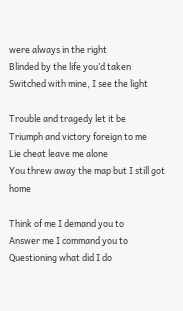were always in the right
Blinded by the life you’d taken
Switched with mine, I see the light

Trouble and tragedy let it be
Triumph and victory foreign to me
Lie cheat leave me alone
You threw away the map but I still got home

Think of me I demand you to
Answer me I command you to
Questioning what did I do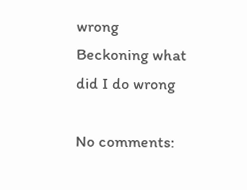wrong
Beckoning what did I do wrong

No comments: